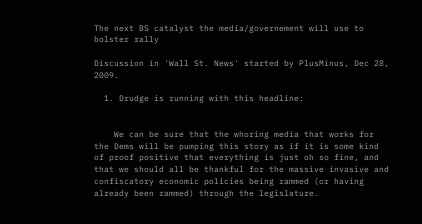The next BS catalyst the media/governement will use to bolster rally

Discussion in 'Wall St. News' started by PlusMinus, Dec 28, 2009.

  1. Drudge is running with this headline:


    We can be sure that the whoring media that works for the Dems will be pumping this story as if it is some kind of proof positive that everything is just oh so fine, and that we should all be thankful for the massive invasive and confiscatory economic policies being rammed (or having already been rammed) through the legislature.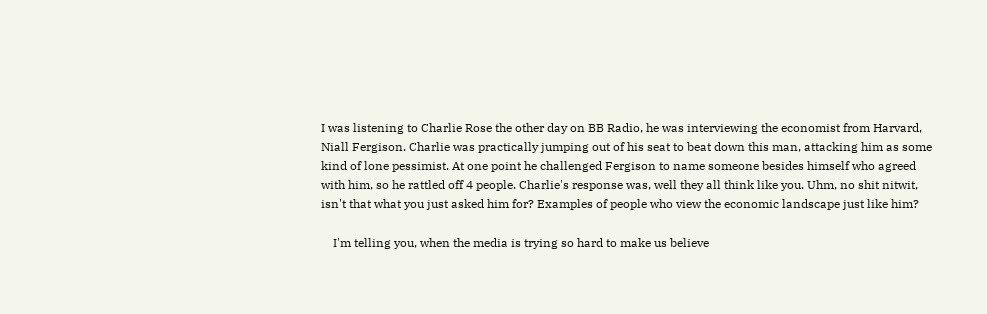I was listening to Charlie Rose the other day on BB Radio, he was interviewing the economist from Harvard, Niall Fergison. Charlie was practically jumping out of his seat to beat down this man, attacking him as some kind of lone pessimist. At one point he challenged Fergison to name someone besides himself who agreed with him, so he rattled off 4 people. Charlie's response was, well they all think like you. Uhm, no shit nitwit, isn't that what you just asked him for? Examples of people who view the economic landscape just like him?

    I'm telling you, when the media is trying so hard to make us believe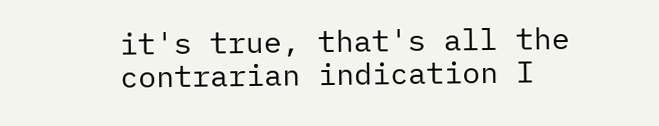it's true, that's all the contrarian indication I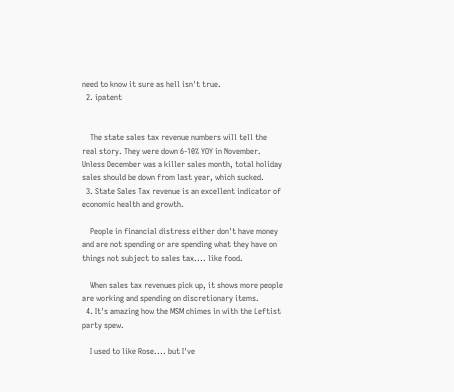need to know it sure as hell isn't true.
  2. ipatent


    The state sales tax revenue numbers will tell the real story. They were down 6-10% YOY in November. Unless December was a killer sales month, total holiday sales should be down from last year, which sucked.
  3. State Sales Tax revenue is an excellent indicator of economic health and growth.

    People in financial distress either don't have money and are not spending or are spending what they have on things not subject to sales tax.... like food.

    When sales tax revenues pick up, it shows more people are working and spending on discretionary items.
  4. It's amazing how the MSM chimes in with the Leftist party spew.

    I used to like Rose.... but I've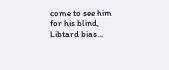come to see him for his blind, Libtard bias...